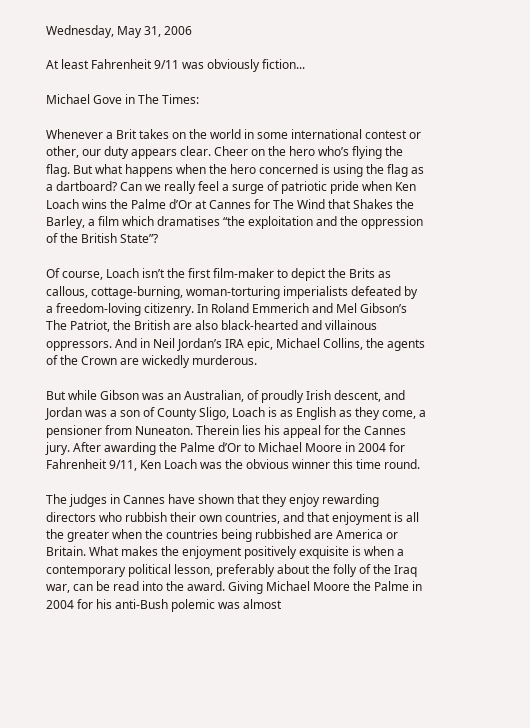Wednesday, May 31, 2006

At least Fahrenheit 9/11 was obviously fiction...

Michael Gove in The Times:

Whenever a Brit takes on the world in some international contest or other, our duty appears clear. Cheer on the hero who’s flying the flag. But what happens when the hero concerned is using the flag as a dartboard? Can we really feel a surge of patriotic pride when Ken Loach wins the Palme d’Or at Cannes for The Wind that Shakes the Barley, a film which dramatises “the exploitation and the oppression of the British State”?

Of course, Loach isn’t the first film-maker to depict the Brits as callous, cottage-burning, woman-torturing imperialists defeated by a freedom-loving citizenry. In Roland Emmerich and Mel Gibson’s The Patriot, the British are also black-hearted and villainous oppressors. And in Neil Jordan’s IRA epic, Michael Collins, the agents of the Crown are wickedly murderous.

But while Gibson was an Australian, of proudly Irish descent, and Jordan was a son of County Sligo, Loach is as English as they come, a pensioner from Nuneaton. Therein lies his appeal for the Cannes jury. After awarding the Palme d’Or to Michael Moore in 2004 for Fahrenheit 9/11, Ken Loach was the obvious winner this time round.

The judges in Cannes have shown that they enjoy rewarding directors who rubbish their own countries, and that enjoyment is all the greater when the countries being rubbished are America or Britain. What makes the enjoyment positively exquisite is when a contemporary political lesson, preferably about the folly of the Iraq war, can be read into the award. Giving Michael Moore the Palme in 2004 for his anti-Bush polemic was almost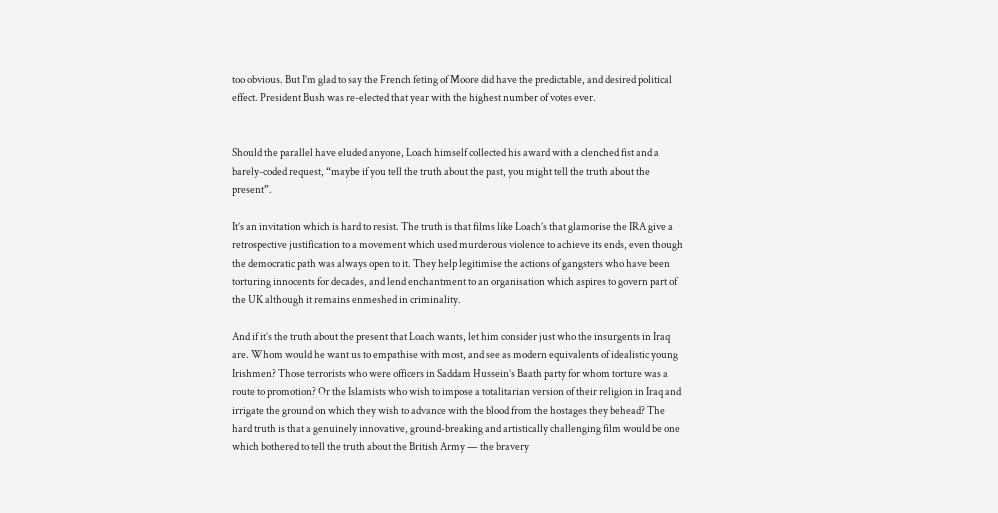too obvious. But I’m glad to say the French feting of Moore did have the predictable, and desired political effect. President Bush was re-elected that year with the highest number of votes ever.


Should the parallel have eluded anyone, Loach himself collected his award with a clenched fist and a barely-coded request, “maybe if you tell the truth about the past, you might tell the truth about the present”.

It’s an invitation which is hard to resist. The truth is that films like Loach’s that glamorise the IRA give a retrospective justification to a movement which used murderous violence to achieve its ends, even though the democratic path was always open to it. They help legitimise the actions of gangsters who have been torturing innocents for decades, and lend enchantment to an organisation which aspires to govern part of the UK although it remains enmeshed in criminality.

And if it’s the truth about the present that Loach wants, let him consider just who the insurgents in Iraq are. Whom would he want us to empathise with most, and see as modern equivalents of idealistic young Irishmen? Those terrorists who were officers in Saddam Hussein’s Baath party for whom torture was a route to promotion? Or the Islamists who wish to impose a totalitarian version of their religion in Iraq and irrigate the ground on which they wish to advance with the blood from the hostages they behead? The hard truth is that a genuinely innovative, ground-breaking and artistically challenging film would be one which bothered to tell the truth about the British Army — the bravery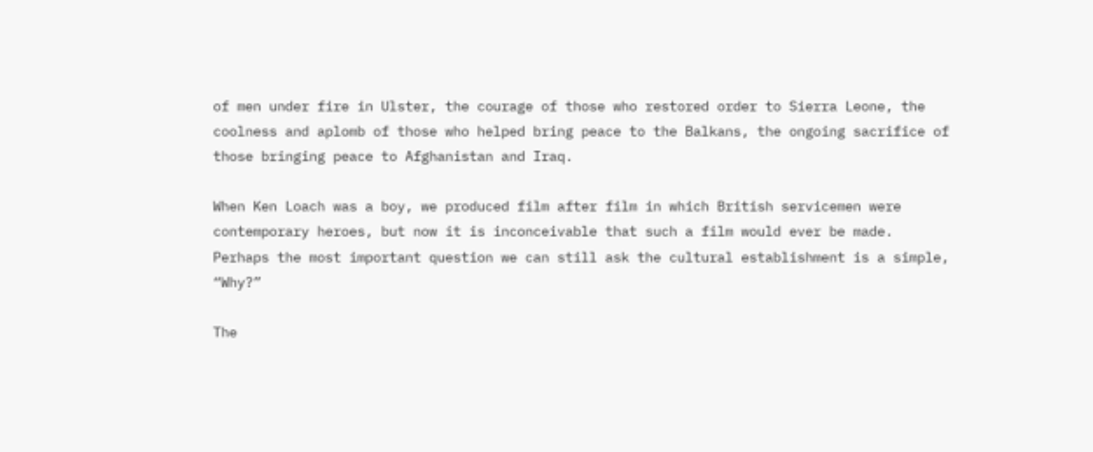of men under fire in Ulster, the courage of those who restored order to Sierra Leone, the coolness and aplomb of those who helped bring peace to the Balkans, the ongoing sacrifice of those bringing peace to Afghanistan and Iraq.

When Ken Loach was a boy, we produced film after film in which British servicemen were contemporary heroes, but now it is inconceivable that such a film would ever be made. Perhaps the most important question we can still ask the cultural establishment is a simple, “Why?”

The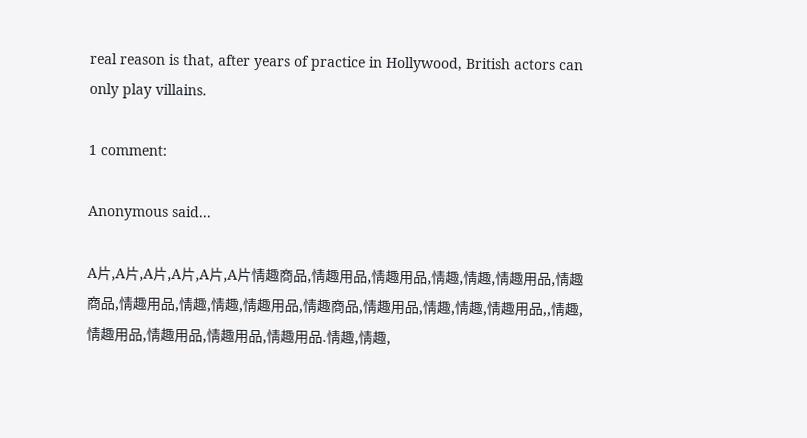real reason is that, after years of practice in Hollywood, British actors can only play villains.

1 comment:

Anonymous said...

A片,A片,A片,A片,A片,A片情趣商品,情趣用品,情趣用品,情趣,情趣,情趣用品,情趣商品,情趣用品,情趣,情趣,情趣用品,情趣商品,情趣用品,情趣,情趣,情趣用品,,情趣,情趣用品,情趣用品,情趣用品,情趣用品.情趣,情趣,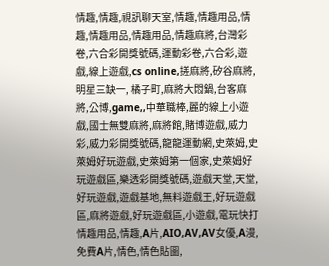情趣,情趣,視訊聊天室,情趣,情趣用品,情趣,情趣用品,情趣用品,情趣麻將,台灣彩卷,六合彩開獎號碼,運動彩卷,六合彩,遊戲,線上遊戲,cs online,搓麻將,矽谷麻將,明星三缺一, 橘子町,麻將大悶鍋,台客麻將,公博,game,,中華職棒,麗的線上小遊戲,國士無雙麻將,麻將館,賭博遊戲,威力彩,威力彩開獎號碼,龍龍運動網,史萊姆,史萊姆好玩遊戲,史萊姆第一個家,史萊姆好玩遊戲區,樂透彩開獎號碼,遊戲天堂,天堂,好玩遊戲,遊戲基地,無料遊戲王,好玩遊戲區,麻將遊戲,好玩遊戲區,小遊戲,電玩快打情趣用品,情趣,A片,AIO,AV,AV女優,A漫,免費A片,情色,情色貼圖,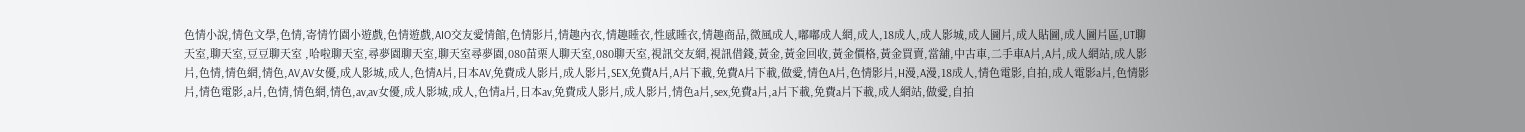色情小說,情色文學,色情,寄情竹園小遊戲,色情遊戲,AIO交友愛情館,色情影片,情趣內衣,情趣睡衣,性感睡衣,情趣商品,微風成人,嘟嘟成人網,成人,18成人,成人影城,成人圖片,成人貼圖,成人圖片區,UT聊天室,聊天室,豆豆聊天室 ,哈啦聊天室,尋夢園聊天室,聊天室尋夢園,080苗栗人聊天室,080聊天室,視訊交友網,視訊借錢,黃金,黃金回收,黃金價格,黃金買賣,當舖,中古車,二手車A片,A片,成人網站,成人影片,色情,情色網,情色,AV,AV女優,成人影城,成人,色情A片,日本AV,免費成人影片,成人影片,SEX,免費A片,A片下載,免費A片下載,做愛,情色A片,色情影片,H漫,A漫,18成人,情色電影,自拍,成人電影a片,色情影片,情色電影,a片,色情,情色網,情色,av,av女優,成人影城,成人,色情a片,日本av,免費成人影片,成人影片,情色a片,sex,免費a片,a片下載,免費a片下載,成人網站,做愛,自拍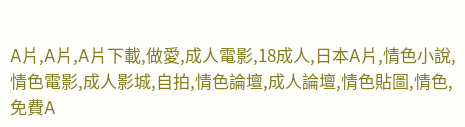A片,A片,A片下載,做愛,成人電影,18成人,日本A片,情色小說,情色電影,成人影城,自拍,情色論壇,成人論壇,情色貼圖,情色,免費A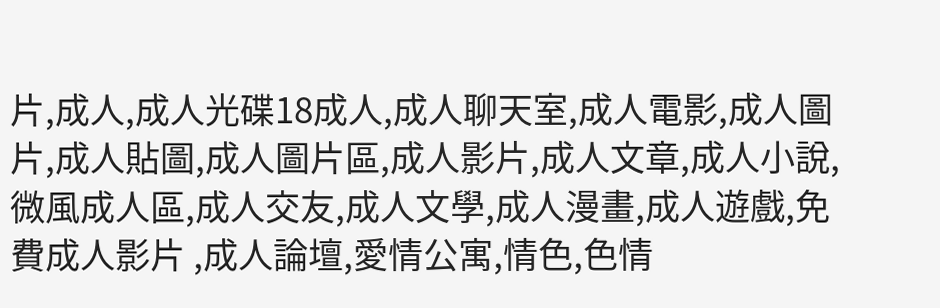片,成人,成人光碟18成人,成人聊天室,成人電影,成人圖片,成人貼圖,成人圖片區,成人影片,成人文章,成人小說,微風成人區,成人交友,成人文學,成人漫畫,成人遊戲,免費成人影片 ,成人論壇,愛情公寓,情色,色情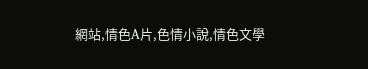網站,情色A片,色情小說,情色文學